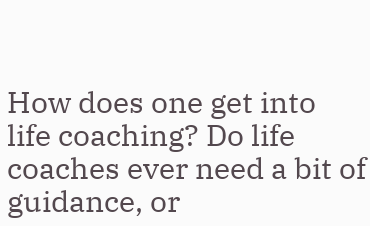How does one get into life coaching? Do life coaches ever need a bit of guidance, or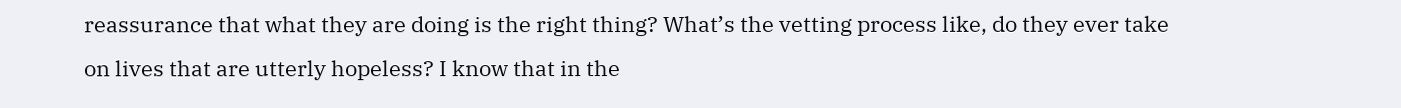reassurance that what they are doing is the right thing? What’s the vetting process like, do they ever take on lives that are utterly hopeless? I know that in the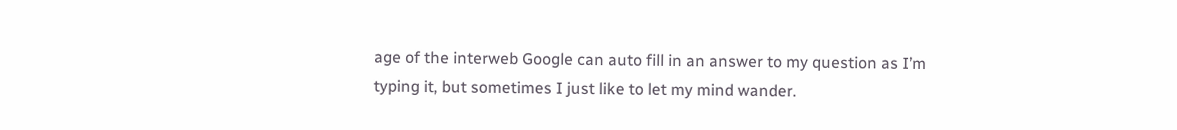age of the interweb Google can auto fill in an answer to my question as I’m typing it, but sometimes I just like to let my mind wander.